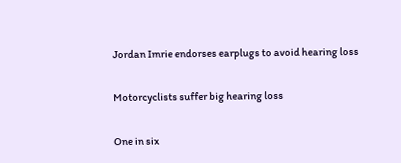Jordan Imrie endorses earplugs to avoid hearing loss

Motorcyclists suffer big hearing loss

One in six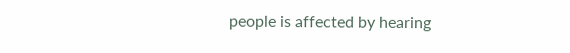people is affected by hearing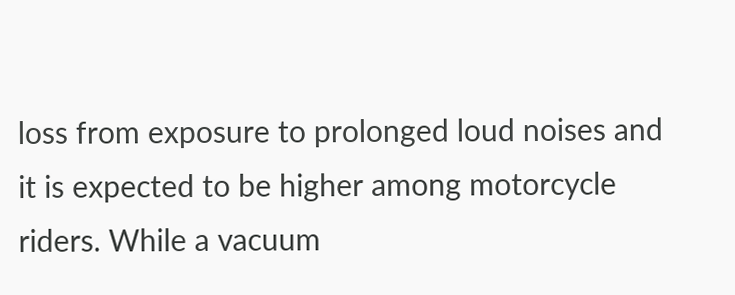loss from exposure to prolonged loud noises and it is expected to be higher among motorcycle riders. While a vacuum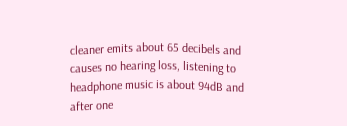cleaner emits about 65 decibels and causes no hearing loss, listening to headphone music is about 94dB and after one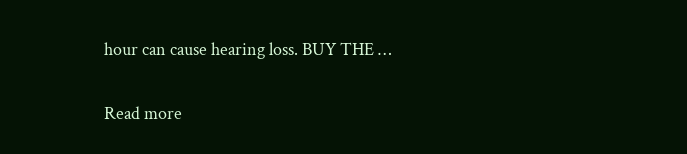hour can cause hearing loss. BUY THE …

Read more